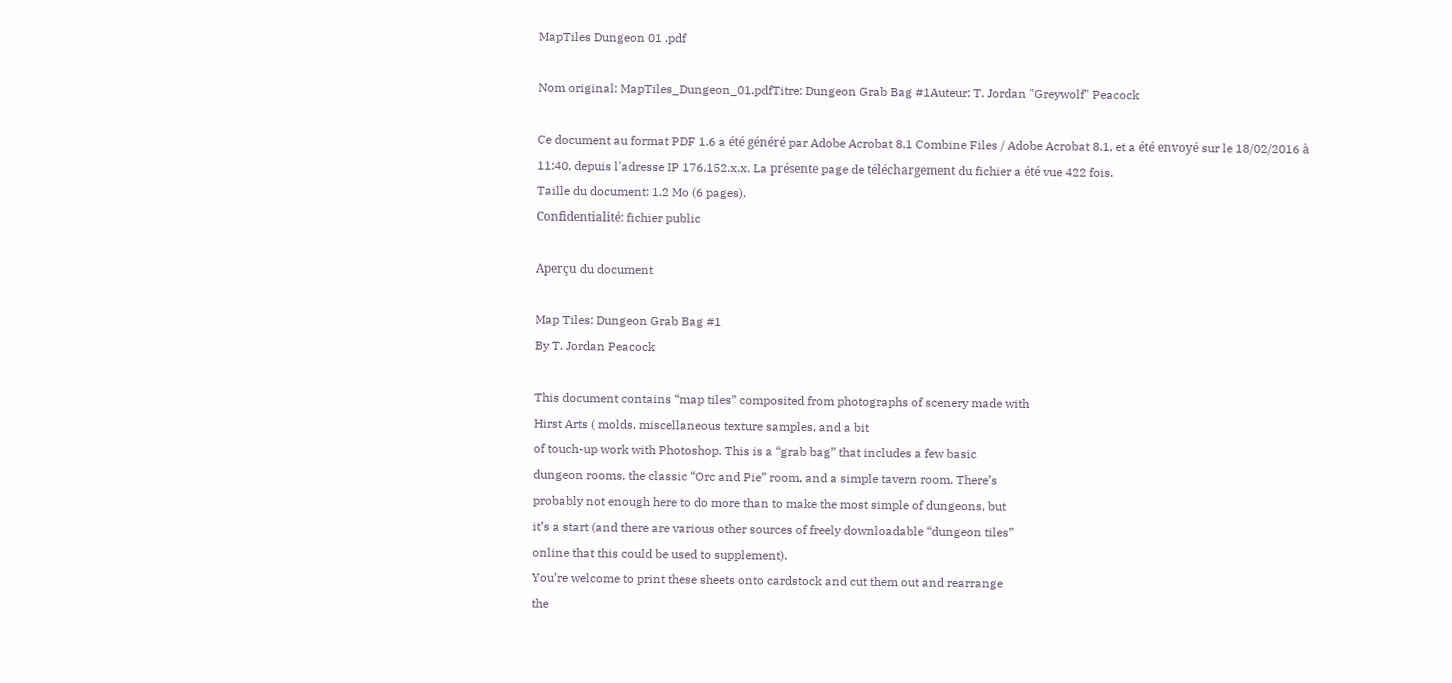MapTiles Dungeon 01 .pdf

Nom original: MapTiles_Dungeon_01.pdfTitre: Dungeon Grab Bag #1Auteur: T. Jordan "Greywolf" Peacock

Ce document au format PDF 1.6 a été généré par Adobe Acrobat 8.1 Combine Files / Adobe Acrobat 8.1, et a été envoyé sur le 18/02/2016 à 11:40, depuis l'adresse IP 176.152.x.x. La présente page de téléchargement du fichier a été vue 422 fois.
Taille du document: 1.2 Mo (6 pages).
Confidentialité: fichier public

Aperçu du document

Map Tiles: Dungeon Grab Bag #1
By T. Jordan Peacock

This document contains “map tiles” composited from photographs of scenery made with
Hirst Arts ( molds, miscellaneous texture samples, and a bit
of touch-up work with Photoshop. This is a “grab bag” that includes a few basic
dungeon rooms, the classic “Orc and Pie” room, and a simple tavern room. There’s
probably not enough here to do more than to make the most simple of dungeons, but
it’s a start (and there are various other sources of freely downloadable “dungeon tiles”
online that this could be used to supplement).
You’re welcome to print these sheets onto cardstock and cut them out and rearrange
the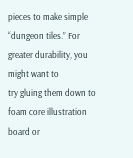pieces to make simple “dungeon tiles.” For greater durability, you might want to
try gluing them down to foam core illustration board or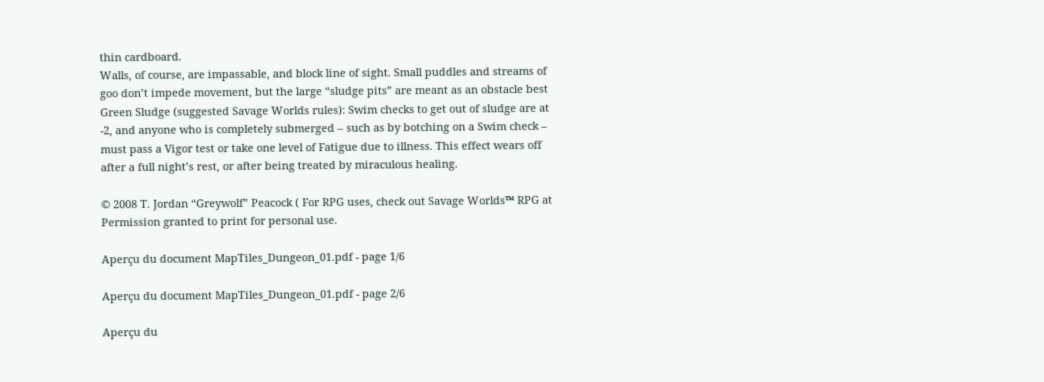thin cardboard.
Walls, of course, are impassable, and block line of sight. Small puddles and streams of
goo don’t impede movement, but the large “sludge pits” are meant as an obstacle best
Green Sludge (suggested Savage Worlds rules): Swim checks to get out of sludge are at
-2, and anyone who is completely submerged – such as by botching on a Swim check –
must pass a Vigor test or take one level of Fatigue due to illness. This effect wears off
after a full night’s rest, or after being treated by miraculous healing.

© 2008 T. Jordan “Greywolf” Peacock ( For RPG uses, check out Savage Worlds™ RPG at
Permission granted to print for personal use.

Aperçu du document MapTiles_Dungeon_01.pdf - page 1/6

Aperçu du document MapTiles_Dungeon_01.pdf - page 2/6

Aperçu du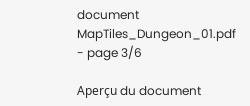document MapTiles_Dungeon_01.pdf - page 3/6

Aperçu du document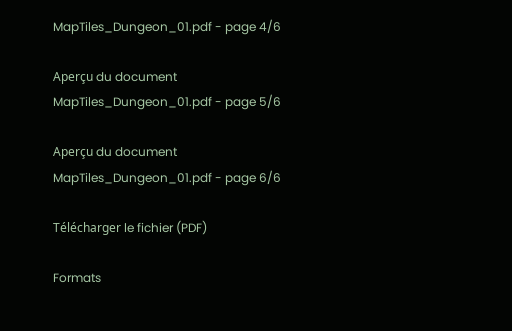MapTiles_Dungeon_01.pdf - page 4/6

Aperçu du document MapTiles_Dungeon_01.pdf - page 5/6

Aperçu du document MapTiles_Dungeon_01.pdf - page 6/6

Télécharger le fichier (PDF)

Formats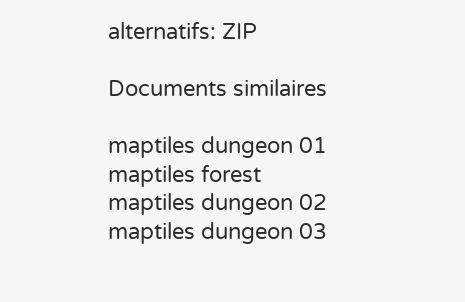alternatifs: ZIP

Documents similaires

maptiles dungeon 01
maptiles forest
maptiles dungeon 02
maptiles dungeon 03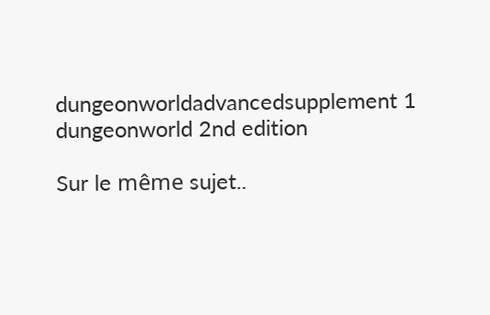dungeonworldadvancedsupplement 1
dungeonworld 2nd edition

Sur le même sujet..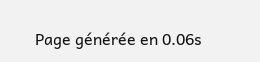Page générée en 0.06s